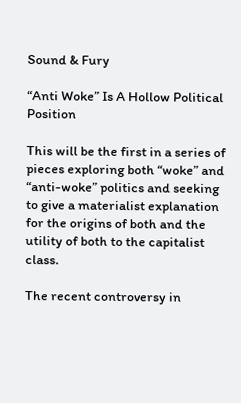Sound & Fury

“Anti Woke” Is A Hollow Political Position

This will be the first in a series of pieces exploring both “woke” and “anti-woke” politics and seeking to give a materialist explanation for the origins of both and the utility of both to the capitalist class.

The recent controversy in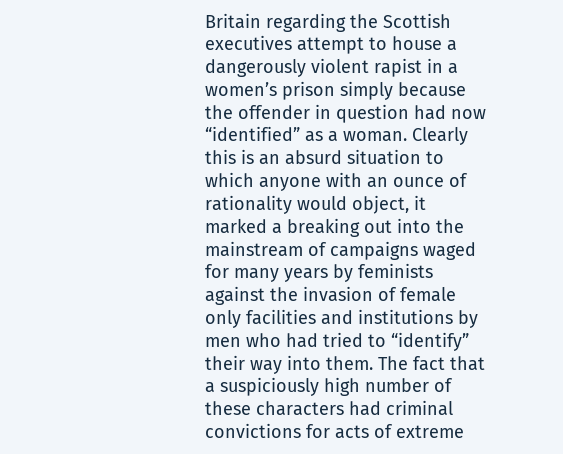Britain regarding the Scottish executives attempt to house a dangerously violent rapist in a women’s prison simply because the offender in question had now “identified” as a woman. Clearly this is an absurd situation to which anyone with an ounce of rationality would object, it marked a breaking out into the mainstream of campaigns waged for many years by feminists against the invasion of female only facilities and institutions by men who had tried to “identify” their way into them. The fact that a suspiciously high number of these characters had criminal convictions for acts of extreme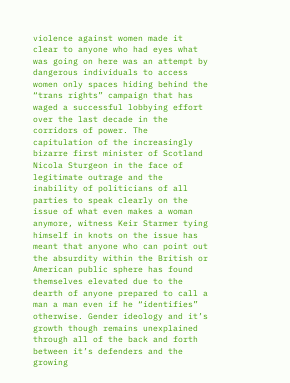violence against women made it clear to anyone who had eyes what was going on here was an attempt by dangerous individuals to access women only spaces hiding behind the “trans rights” campaign that has waged a successful lobbying effort over the last decade in the corridors of power. The capitulation of the increasingly bizarre first minister of Scotland Nicola Sturgeon in the face of legitimate outrage and the inability of politicians of all parties to speak clearly on the issue of what even makes a woman anymore, witness Keir Starmer tying himself in knots on the issue has meant that anyone who can point out the absurdity within the British or American public sphere has found themselves elevated due to the dearth of anyone prepared to call a man a man even if he “identifies” otherwise. Gender ideology and it’s growth though remains unexplained through all of the back and forth between it’s defenders and the growing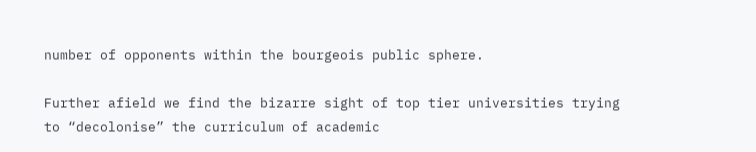number of opponents within the bourgeois public sphere.

Further afield we find the bizarre sight of top tier universities trying to “decolonise” the curriculum of academic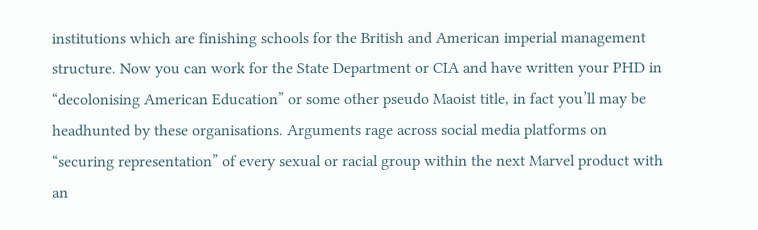institutions which are finishing schools for the British and American imperial management structure. Now you can work for the State Department or CIA and have written your PHD in “decolonising American Education” or some other pseudo Maoist title, in fact you’ll may be headhunted by these organisations. Arguments rage across social media platforms on “securing representation” of every sexual or racial group within the next Marvel product with an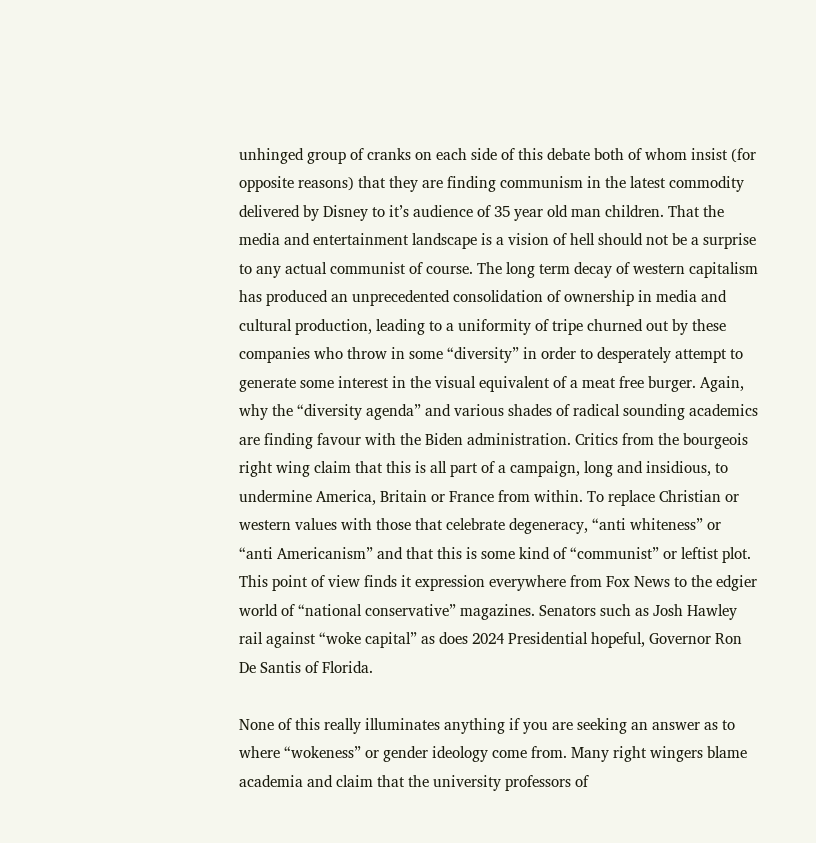unhinged group of cranks on each side of this debate both of whom insist (for opposite reasons) that they are finding communism in the latest commodity delivered by Disney to it’s audience of 35 year old man children. That the media and entertainment landscape is a vision of hell should not be a surprise to any actual communist of course. The long term decay of western capitalism has produced an unprecedented consolidation of ownership in media and cultural production, leading to a uniformity of tripe churned out by these companies who throw in some “diversity” in order to desperately attempt to generate some interest in the visual equivalent of a meat free burger. Again, why the “diversity agenda” and various shades of radical sounding academics are finding favour with the Biden administration. Critics from the bourgeois right wing claim that this is all part of a campaign, long and insidious, to undermine America, Britain or France from within. To replace Christian or western values with those that celebrate degeneracy, “anti whiteness” or “anti Americanism” and that this is some kind of “communist” or leftist plot. This point of view finds it expression everywhere from Fox News to the edgier world of “national conservative” magazines. Senators such as Josh Hawley rail against “woke capital” as does 2024 Presidential hopeful, Governor Ron De Santis of Florida.

None of this really illuminates anything if you are seeking an answer as to where “wokeness” or gender ideology come from. Many right wingers blame academia and claim that the university professors of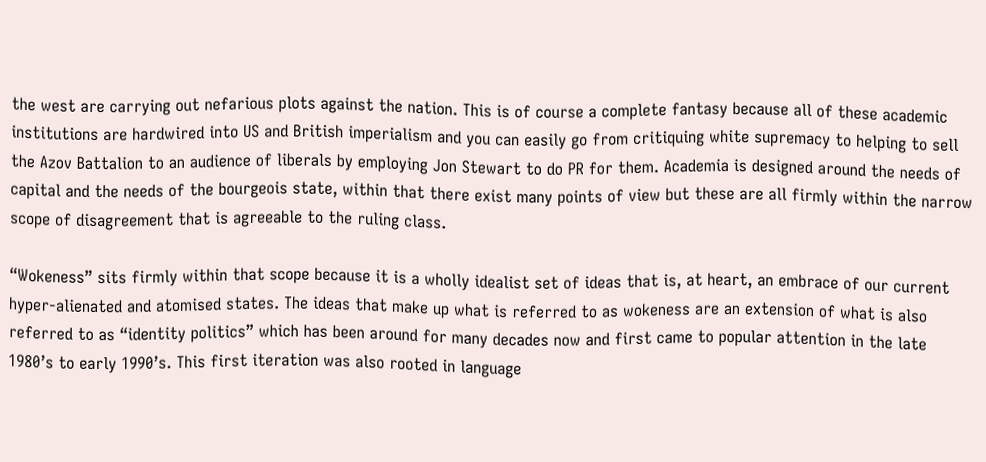the west are carrying out nefarious plots against the nation. This is of course a complete fantasy because all of these academic institutions are hardwired into US and British imperialism and you can easily go from critiquing white supremacy to helping to sell the Azov Battalion to an audience of liberals by employing Jon Stewart to do PR for them. Academia is designed around the needs of capital and the needs of the bourgeois state, within that there exist many points of view but these are all firmly within the narrow scope of disagreement that is agreeable to the ruling class.

“Wokeness” sits firmly within that scope because it is a wholly idealist set of ideas that is, at heart, an embrace of our current hyper-alienated and atomised states. The ideas that make up what is referred to as wokeness are an extension of what is also referred to as “identity politics” which has been around for many decades now and first came to popular attention in the late 1980’s to early 1990’s. This first iteration was also rooted in language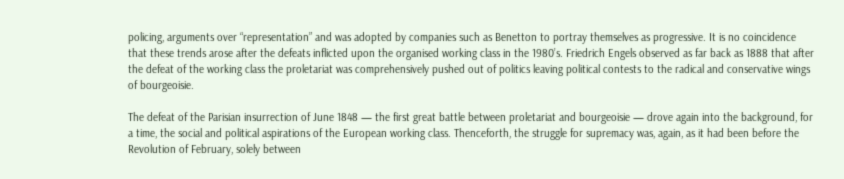policing, arguments over “representation” and was adopted by companies such as Benetton to portray themselves as progressive. It is no coincidence that these trends arose after the defeats inflicted upon the organised working class in the 1980’s. Friedrich Engels observed as far back as 1888 that after the defeat of the working class the proletariat was comprehensively pushed out of politics leaving political contests to the radical and conservative wings of bourgeoisie.

The defeat of the Parisian insurrection of June 1848 — the first great battle between proletariat and bourgeoisie — drove again into the background, for a time, the social and political aspirations of the European working class. Thenceforth, the struggle for supremacy was, again, as it had been before the Revolution of February, solely between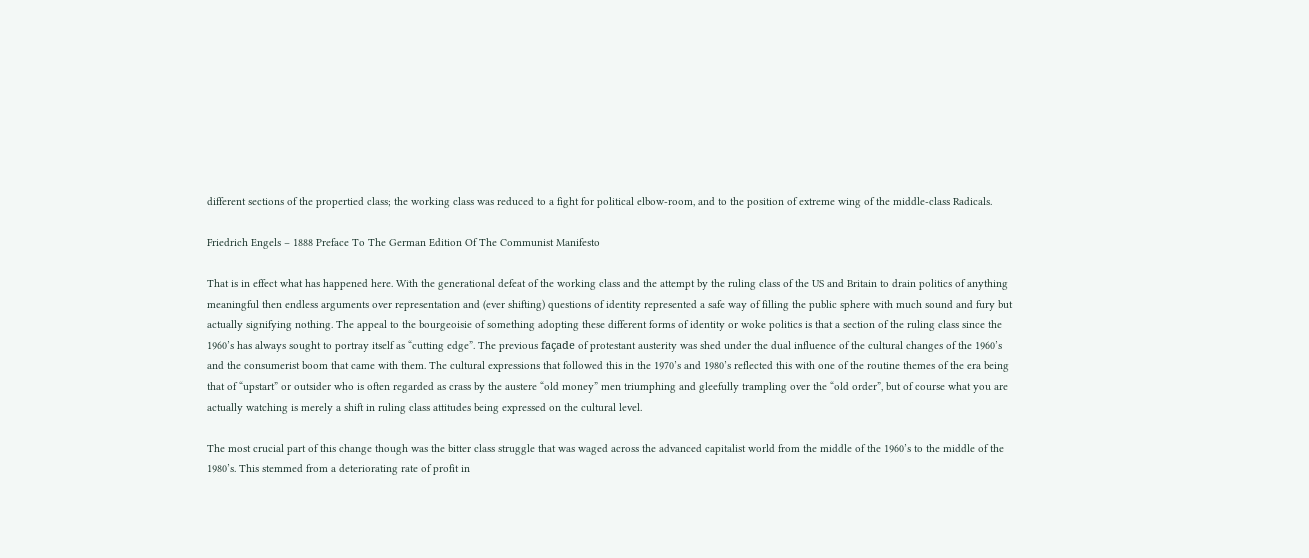different sections of the propertied class; the working class was reduced to a fight for political elbow-room, and to the position of extreme wing of the middle-class Radicals.

Friedrich Engels – 1888 Preface To The German Edition Of The Communist Manifesto

That is in effect what has happened here. With the generational defeat of the working class and the attempt by the ruling class of the US and Britain to drain politics of anything meaningful then endless arguments over representation and (ever shifting) questions of identity represented a safe way of filling the public sphere with much sound and fury but actually signifying nothing. The appeal to the bourgeoisie of something adopting these different forms of identity or woke politics is that a section of the ruling class since the 1960’s has always sought to portray itself as “cutting edge”. The previous façade of protestant austerity was shed under the dual influence of the cultural changes of the 1960’s and the consumerist boom that came with them. The cultural expressions that followed this in the 1970’s and 1980’s reflected this with one of the routine themes of the era being that of “upstart” or outsider who is often regarded as crass by the austere “old money” men triumphing and gleefully trampling over the “old order”, but of course what you are actually watching is merely a shift in ruling class attitudes being expressed on the cultural level.

The most crucial part of this change though was the bitter class struggle that was waged across the advanced capitalist world from the middle of the 1960’s to the middle of the 1980’s. This stemmed from a deteriorating rate of profit in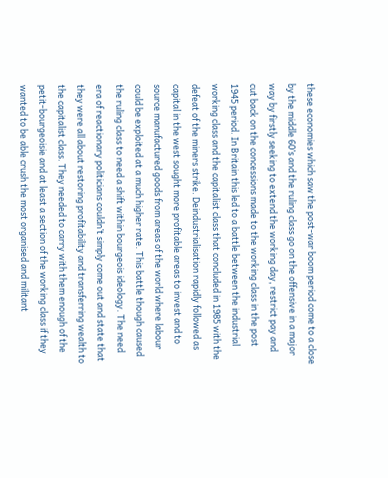these economies which saw the post-war boom period come to a close by the middle 60’s and the ruling class go on the offensive in a major way by firstly seeking to extend the working day, restrict pay and cut back on the concessions made to the working class in the post 1945 period. In Britain this led to a battle between the industrial working class and the capitalist class that concluded in 1985 with the defeat of the miners strike. Deindustrialisation rapidly followed as capital in the west sought more profitable areas to invest and to source manufactured goods from areas of the world where labour could be exploited at a much higher rate. This battle though caused the ruling class to need a shift within bourgeois ideology. The need era of reactionary politicians couldn’t simply come out and state that they were all about restoring profitability and transferring wealth to the capitalist class. They needed to carry with them enough of the petit-bourgeoisie and at least a section of the working class if they wanted to be able crush the most organised and militant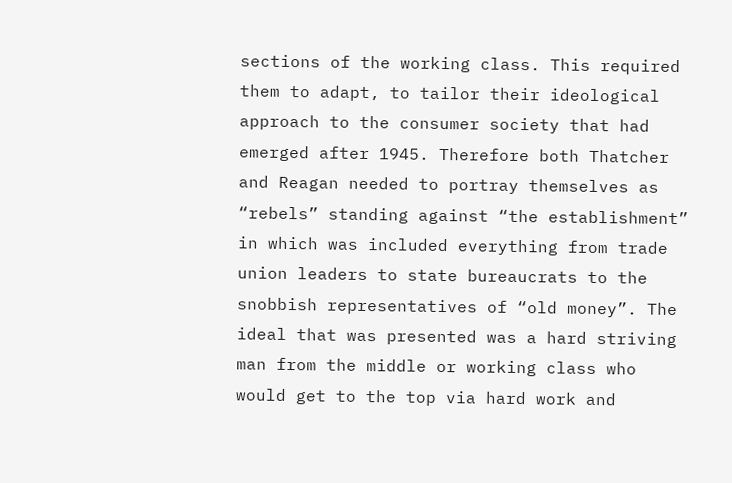sections of the working class. This required them to adapt, to tailor their ideological approach to the consumer society that had emerged after 1945. Therefore both Thatcher and Reagan needed to portray themselves as “rebels” standing against “the establishment” in which was included everything from trade union leaders to state bureaucrats to the snobbish representatives of “old money”. The ideal that was presented was a hard striving man from the middle or working class who would get to the top via hard work and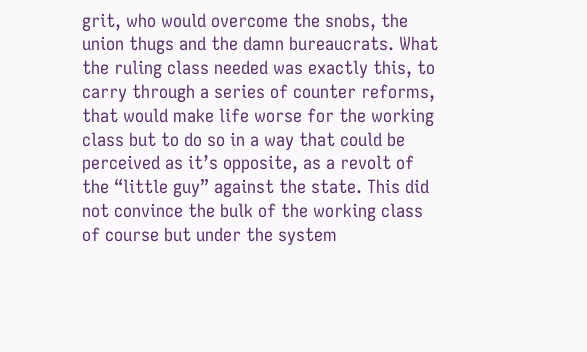grit, who would overcome the snobs, the union thugs and the damn bureaucrats. What the ruling class needed was exactly this, to carry through a series of counter reforms, that would make life worse for the working class but to do so in a way that could be perceived as it’s opposite, as a revolt of the “little guy” against the state. This did not convince the bulk of the working class of course but under the system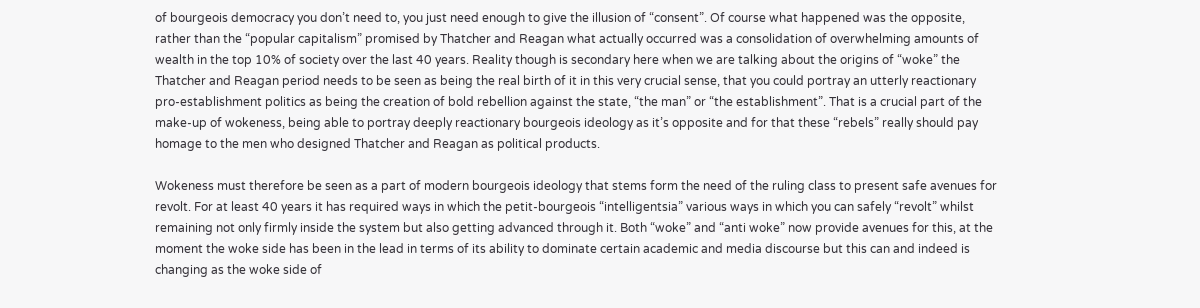of bourgeois democracy you don’t need to, you just need enough to give the illusion of “consent”. Of course what happened was the opposite, rather than the “popular capitalism” promised by Thatcher and Reagan what actually occurred was a consolidation of overwhelming amounts of wealth in the top 10% of society over the last 40 years. Reality though is secondary here when we are talking about the origins of “woke” the Thatcher and Reagan period needs to be seen as being the real birth of it in this very crucial sense, that you could portray an utterly reactionary pro-establishment politics as being the creation of bold rebellion against the state, “the man” or “the establishment”. That is a crucial part of the make-up of wokeness, being able to portray deeply reactionary bourgeois ideology as it’s opposite and for that these “rebels” really should pay homage to the men who designed Thatcher and Reagan as political products.

Wokeness must therefore be seen as a part of modern bourgeois ideology that stems form the need of the ruling class to present safe avenues for revolt. For at least 40 years it has required ways in which the petit-bourgeois “intelligentsia” various ways in which you can safely “revolt” whilst remaining not only firmly inside the system but also getting advanced through it. Both “woke” and “anti woke” now provide avenues for this, at the moment the woke side has been in the lead in terms of its ability to dominate certain academic and media discourse but this can and indeed is changing as the woke side of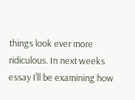things look ever more ridiculous. In next weeks essay I’ll be examining how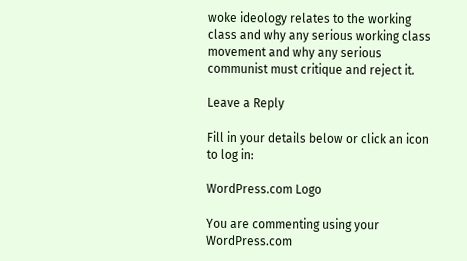woke ideology relates to the working class and why any serious working class movement and why any serious communist must critique and reject it.

Leave a Reply

Fill in your details below or click an icon to log in:

WordPress.com Logo

You are commenting using your WordPress.com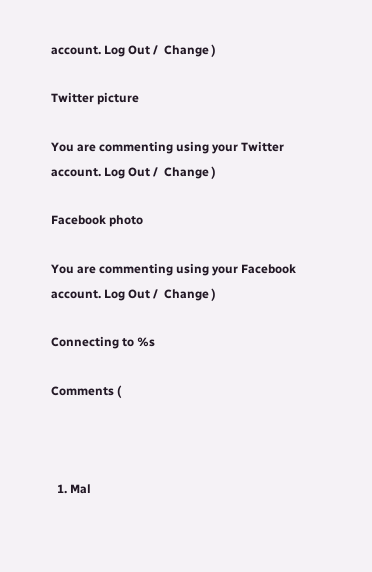account. Log Out /  Change )

Twitter picture

You are commenting using your Twitter account. Log Out /  Change )

Facebook photo

You are commenting using your Facebook account. Log Out /  Change )

Connecting to %s

Comments (



  1. Mal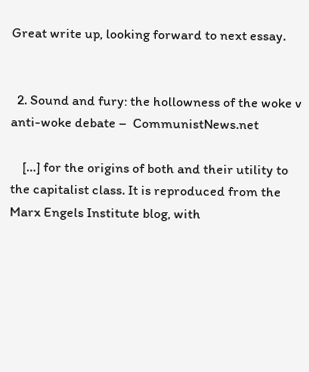Great write up, looking forward to next essay.


  2. Sound and fury: the hollowness of the woke v anti-woke debate –  CommunistNews.net

    […] for the origins of both and their utility to the capitalist class. It is reproduced from the Marx Engels Institute blog, with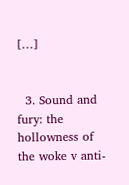[…]


  3. Sound and fury: the hollowness of the woke v anti-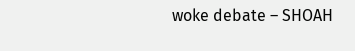woke debate – SHOAH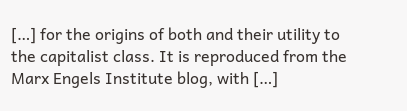[…] for the origins of both and their utility to the capitalist class. It is reproduced from the Marx Engels Institute blog, with […]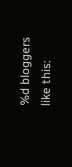%d bloggers like this: